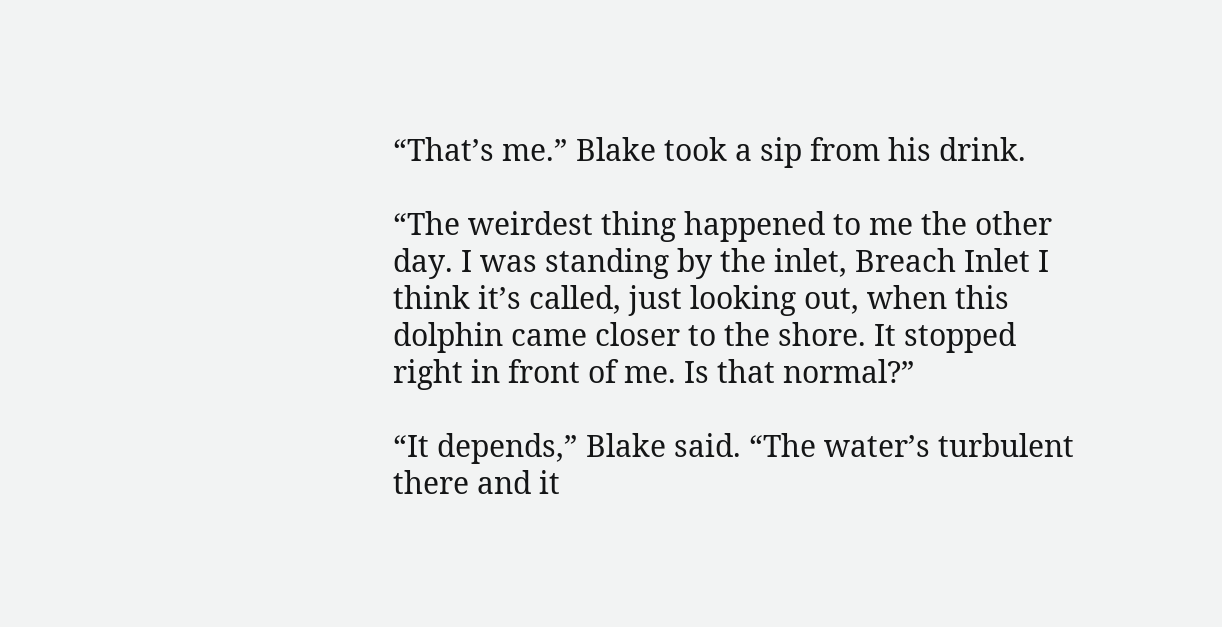“That’s me.” Blake took a sip from his drink.

“The weirdest thing happened to me the other day. I was standing by the inlet, Breach Inlet I think it’s called, just looking out, when this dolphin came closer to the shore. It stopped right in front of me. Is that normal?”

“It depends,” Blake said. “The water’s turbulent there and it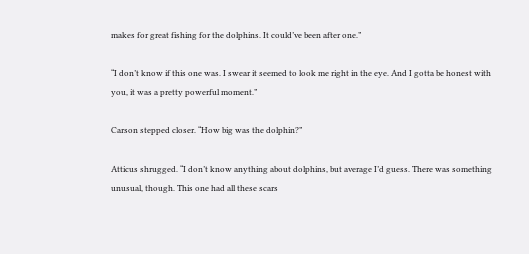makes for great fishing for the dolphins. It could’ve been after one.”

“I don’t know if this one was. I swear it seemed to look me right in the eye. And I gotta be honest with you, it was a pretty powerful moment.”

Carson stepped closer. “How big was the dolphin?”

Atticus shrugged. “I don’t know anything about dolphins, but average I’d guess. There was something unusual, though. This one had all these scars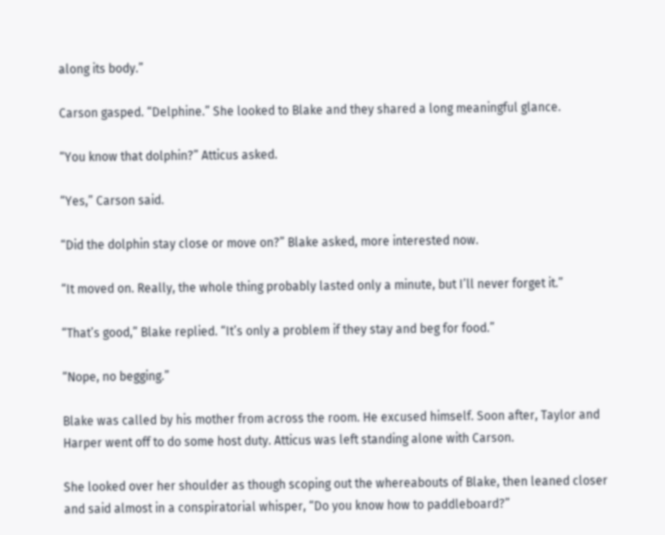along its body.”

Carson gasped. “Delphine.” She looked to Blake and they shared a long meaningful glance.

“You know that dolphin?” Atticus asked.

“Yes,” Carson said.

“Did the dolphin stay close or move on?” Blake asked, more interested now.

“It moved on. Really, the whole thing probably lasted only a minute, but I’ll never forget it.”

“That’s good,” Blake replied. “It’s only a problem if they stay and beg for food.”

“Nope, no begging.”

Blake was called by his mother from across the room. He excused himself. Soon after, Taylor and Harper went off to do some host duty. Atticus was left standing alone with Carson.

She looked over her shoulder as though scoping out the whereabouts of Blake, then leaned closer and said almost in a conspiratorial whisper, “Do you know how to paddleboard?”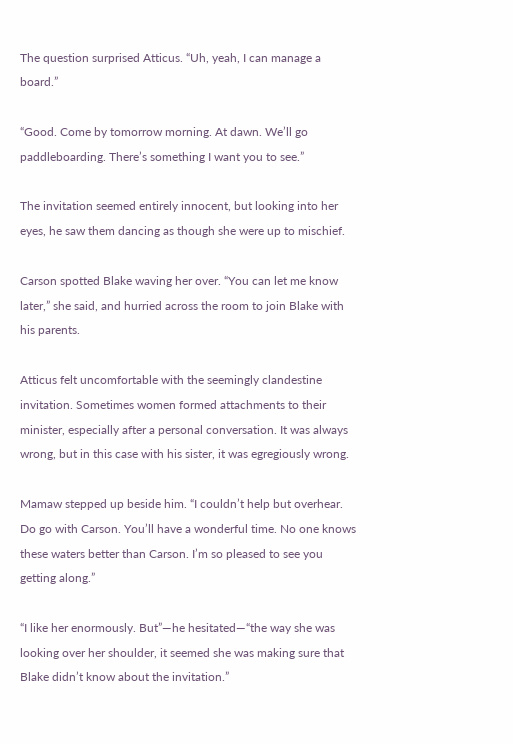The question surprised Atticus. “Uh, yeah, I can manage a board.”

“Good. Come by tomorrow morning. At dawn. We’ll go paddleboarding. There’s something I want you to see.”

The invitation seemed entirely innocent, but looking into her eyes, he saw them dancing as though she were up to mischief.

Carson spotted Blake waving her over. “You can let me know later,” she said, and hurried across the room to join Blake with his parents.

Atticus felt uncomfortable with the seemingly clandestine invitation. Sometimes women formed attachments to their minister, especially after a personal conversation. It was always wrong, but in this case with his sister, it was egregiously wrong.

Mamaw stepped up beside him. “I couldn’t help but overhear. Do go with Carson. You’ll have a wonderful time. No one knows these waters better than Carson. I’m so pleased to see you getting along.”

“I like her enormously. But”—he hesitated—“the way she was looking over her shoulder, it seemed she was making sure that Blake didn’t know about the invitation.”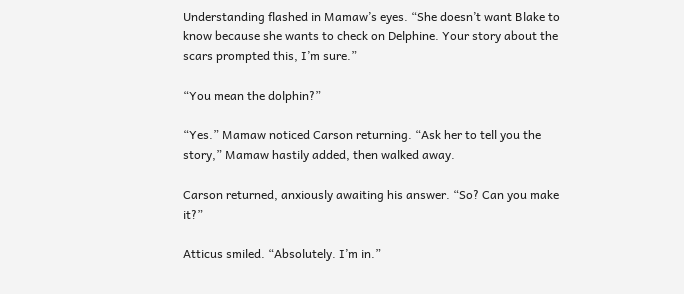Understanding flashed in Mamaw’s eyes. “She doesn’t want Blake to know because she wants to check on Delphine. Your story about the scars prompted this, I’m sure.”

“You mean the dolphin?”

“Yes.” Mamaw noticed Carson returning. “Ask her to tell you the story,” Mamaw hastily added, then walked away.

Carson returned, anxiously awaiting his answer. “So? Can you make it?”

Atticus smiled. “Absolutely. I’m in.”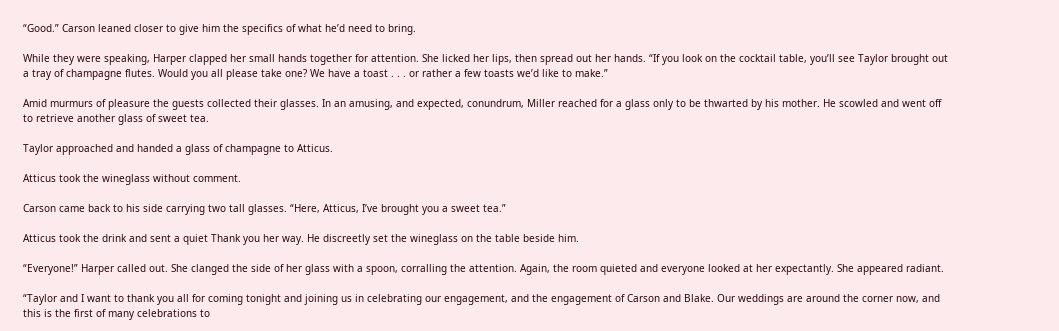“Good.” Carson leaned closer to give him the specifics of what he’d need to bring.

While they were speaking, Harper clapped her small hands together for attention. She licked her lips, then spread out her hands. “If you look on the cocktail table, you’ll see Taylor brought out a tray of champagne flutes. Would you all please take one? We have a toast . . . or rather a few toasts we’d like to make.”

Amid murmurs of pleasure the guests collected their glasses. In an amusing, and expected, conundrum, Miller reached for a glass only to be thwarted by his mother. He scowled and went off to retrieve another glass of sweet tea.

Taylor approached and handed a glass of champagne to Atticus.

Atticus took the wineglass without comment.

Carson came back to his side carrying two tall glasses. “Here, Atticus, I’ve brought you a sweet tea.”

Atticus took the drink and sent a quiet Thank you her way. He discreetly set the wineglass on the table beside him.

“Everyone!” Harper called out. She clanged the side of her glass with a spoon, corralling the attention. Again, the room quieted and everyone looked at her expectantly. She appeared radiant.

“Taylor and I want to thank you all for coming tonight and joining us in celebrating our engagement, and the engagement of Carson and Blake. Our weddings are around the corner now, and this is the first of many celebrations to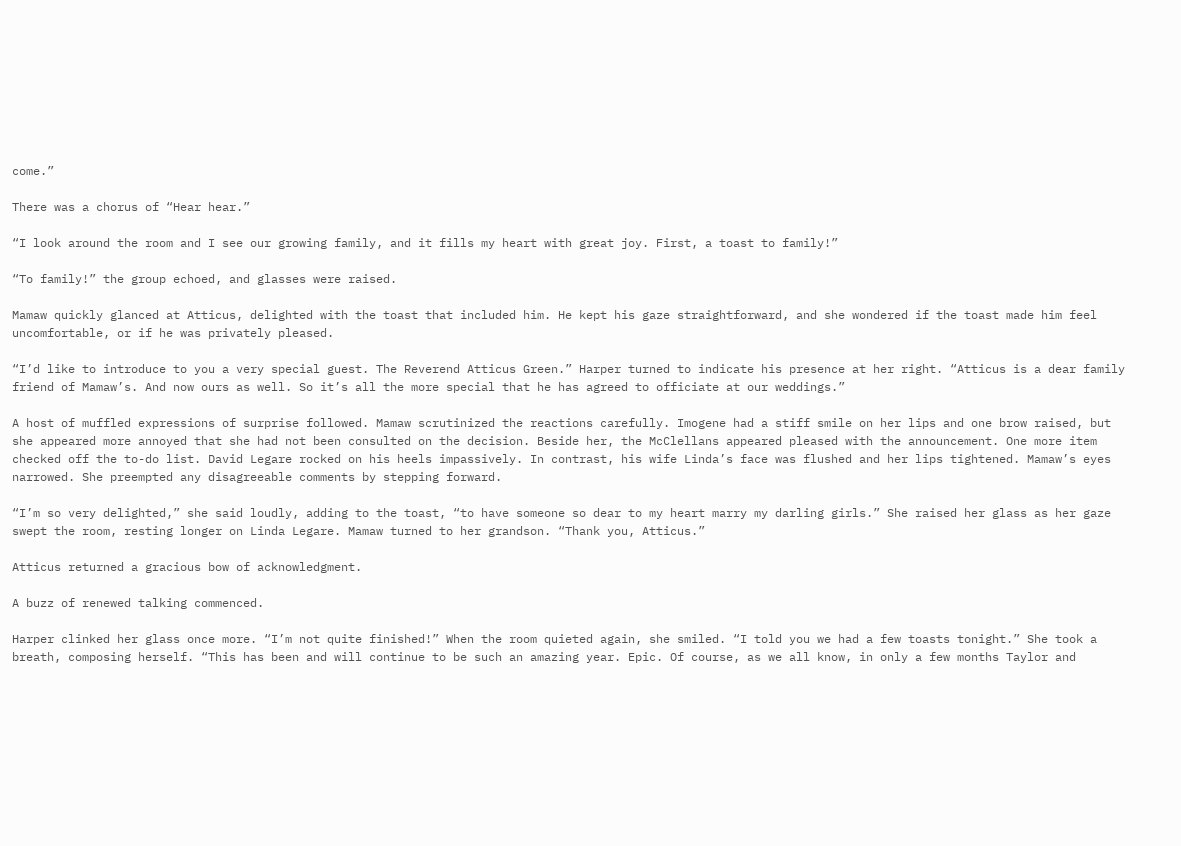come.”

There was a chorus of “Hear hear.”

“I look around the room and I see our growing family, and it fills my heart with great joy. First, a toast to family!”

“To family!” the group echoed, and glasses were raised.

Mamaw quickly glanced at Atticus, delighted with the toast that included him. He kept his gaze straightforward, and she wondered if the toast made him feel uncomfortable, or if he was privately pleased.

“I’d like to introduce to you a very special guest. The Reverend Atticus Green.” Harper turned to indicate his presence at her right. “Atticus is a dear family friend of Mamaw’s. And now ours as well. So it’s all the more special that he has agreed to officiate at our weddings.”

A host of muffled expressions of surprise followed. Mamaw scrutinized the reactions carefully. Imogene had a stiff smile on her lips and one brow raised, but she appeared more annoyed that she had not been consulted on the decision. Beside her, the McClellans appeared pleased with the announcement. One more item checked off the to-do list. David Legare rocked on his heels impassively. In contrast, his wife Linda’s face was flushed and her lips tightened. Mamaw’s eyes narrowed. She preempted any disagreeable comments by stepping forward.

“I’m so very delighted,” she said loudly, adding to the toast, “to have someone so dear to my heart marry my darling girls.” She raised her glass as her gaze swept the room, resting longer on Linda Legare. Mamaw turned to her grandson. “Thank you, Atticus.”

Atticus returned a gracious bow of acknowledgment.

A buzz of renewed talking commenced.

Harper clinked her glass once more. “I’m not quite finished!” When the room quieted again, she smiled. “I told you we had a few toasts tonight.” She took a breath, composing herself. “This has been and will continue to be such an amazing year. Epic. Of course, as we all know, in only a few months Taylor and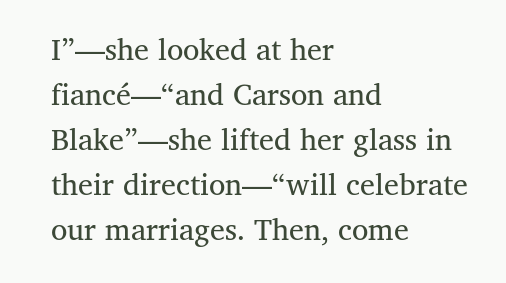I”—she looked at her fiancé—“and Carson and Blake”—she lifted her glass in their direction—“will celebrate our marriages. Then, come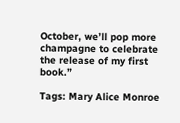October, we’ll pop more champagne to celebrate the release of my first book.”

Tags: Mary Alice Monroe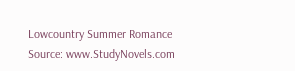Lowcountry Summer Romance
Source: www.StudyNovels.com